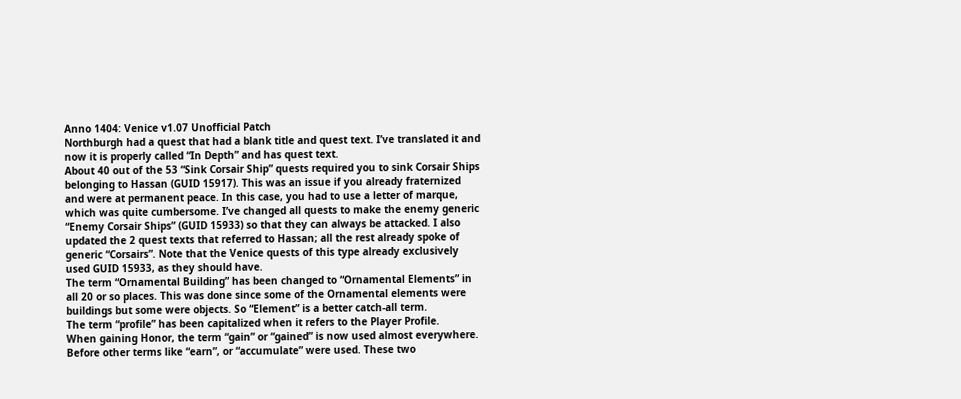Anno 1404: Venice v1.07 Unofficial Patch
Northburgh had a quest that had a blank title and quest text. I’ve translated it and now it is properly called “In Depth” and has quest text.
About 40 out of the 53 “Sink Corsair Ship” quests required you to sink Corsair Ships belonging to Hassan (GUID 15917). This was an issue if you already fraternized and were at permanent peace. In this case, you had to use a letter of marque, which was quite cumbersome. I’ve changed all quests to make the enemy generic “Enemy Corsair Ships” (GUID 15933) so that they can always be attacked. I also updated the 2 quest texts that referred to Hassan; all the rest already spoke of generic “Corsairs”. Note that the Venice quests of this type already exclusively used GUID 15933, as they should have.
The term “Ornamental Building” has been changed to “Ornamental Elements” in all 20 or so places. This was done since some of the Ornamental elements were buildings but some were objects. So “Element” is a better catch-all term.
The term “profile” has been capitalized when it refers to the Player Profile.
When gaining Honor, the term “gain” or “gained” is now used almost everywhere. Before other terms like “earn”, or “accumulate” were used. These two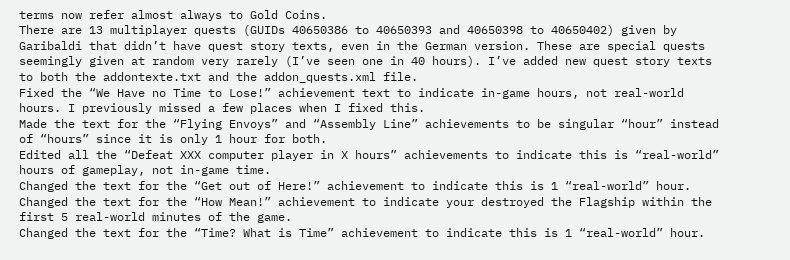terms now refer almost always to Gold Coins.
There are 13 multiplayer quests (GUIDs 40650386 to 40650393 and 40650398 to 40650402) given by Garibaldi that didn’t have quest story texts, even in the German version. These are special quests seemingly given at random very rarely (I’ve seen one in 40 hours). I’ve added new quest story texts to both the addontexte.txt and the addon_quests.xml file.
Fixed the “We Have no Time to Lose!” achievement text to indicate in-game hours, not real-world hours. I previously missed a few places when I fixed this.
Made the text for the “Flying Envoys” and “Assembly Line” achievements to be singular “hour” instead of “hours” since it is only 1 hour for both.
Edited all the “Defeat XXX computer player in X hours” achievements to indicate this is “real-world” hours of gameplay, not in-game time.
Changed the text for the “Get out of Here!” achievement to indicate this is 1 “real-world” hour.
Changed the text for the “How Mean!” achievement to indicate your destroyed the Flagship within the first 5 real-world minutes of the game.
Changed the text for the “Time? What is Time” achievement to indicate this is 1 “real-world” hour.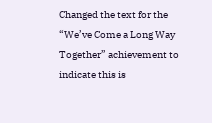Changed the text for the “We’ve Come a Long Way Together” achievement to indicate this is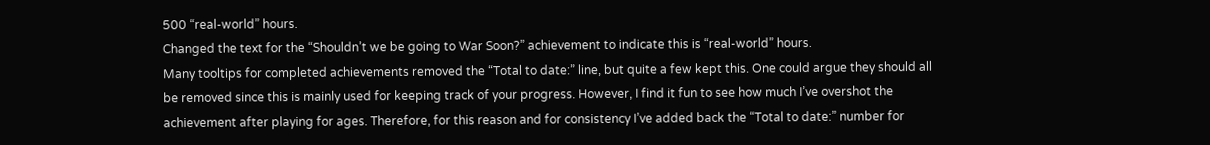500 “real-world” hours.
Changed the text for the “Shouldn’t we be going to War Soon?” achievement to indicate this is “real-world” hours.
Many tooltips for completed achievements removed the “Total to date:” line, but quite a few kept this. One could argue they should all be removed since this is mainly used for keeping track of your progress. However, I find it fun to see how much I’ve overshot the achievement after playing for ages. Therefore, for this reason and for consistency I’ve added back the “Total to date:” number for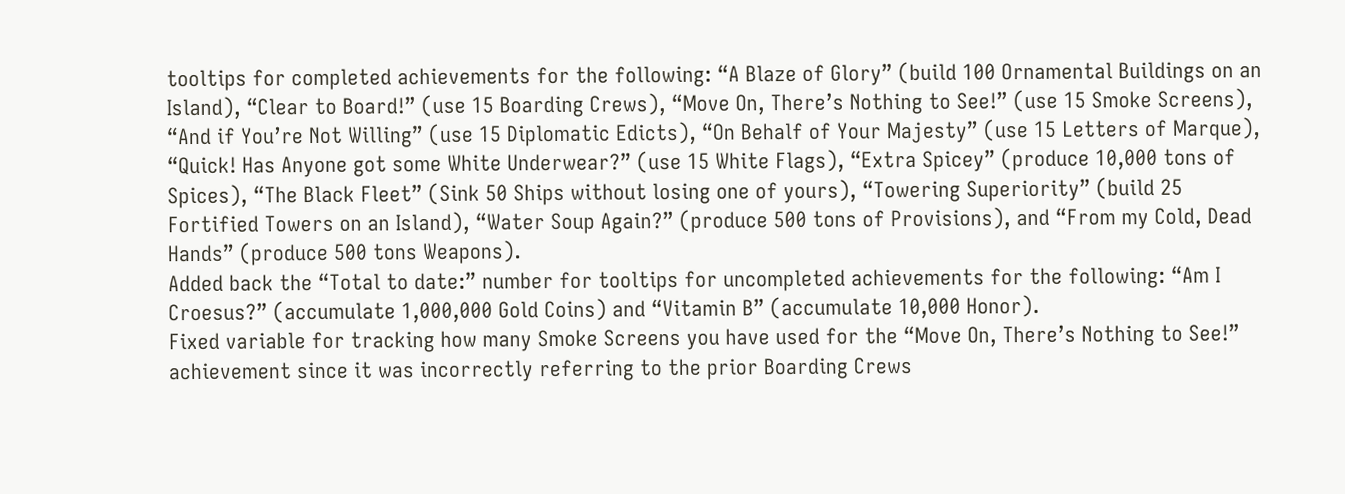tooltips for completed achievements for the following: “A Blaze of Glory” (build 100 Ornamental Buildings on an Island), “Clear to Board!” (use 15 Boarding Crews), “Move On, There’s Nothing to See!” (use 15 Smoke Screens), “And if You’re Not Willing” (use 15 Diplomatic Edicts), “On Behalf of Your Majesty” (use 15 Letters of Marque), “Quick! Has Anyone got some White Underwear?” (use 15 White Flags), “Extra Spicey” (produce 10,000 tons of Spices), “The Black Fleet” (Sink 50 Ships without losing one of yours), “Towering Superiority” (build 25 Fortified Towers on an Island), “Water Soup Again?” (produce 500 tons of Provisions), and “From my Cold, Dead Hands” (produce 500 tons Weapons).
Added back the “Total to date:” number for tooltips for uncompleted achievements for the following: “Am I Croesus?” (accumulate 1,000,000 Gold Coins) and “Vitamin B” (accumulate 10,000 Honor).
Fixed variable for tracking how many Smoke Screens you have used for the “Move On, There’s Nothing to See!” achievement since it was incorrectly referring to the prior Boarding Crews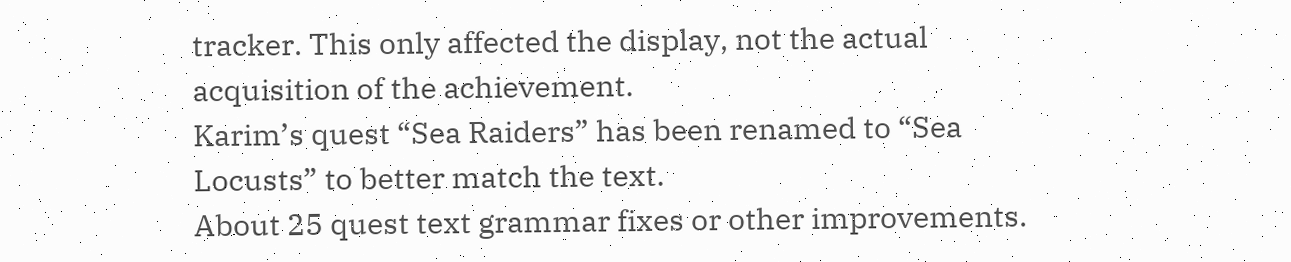tracker. This only affected the display, not the actual acquisition of the achievement.
Karim’s quest “Sea Raiders” has been renamed to “Sea Locusts” to better match the text.
About 25 quest text grammar fixes or other improvements.